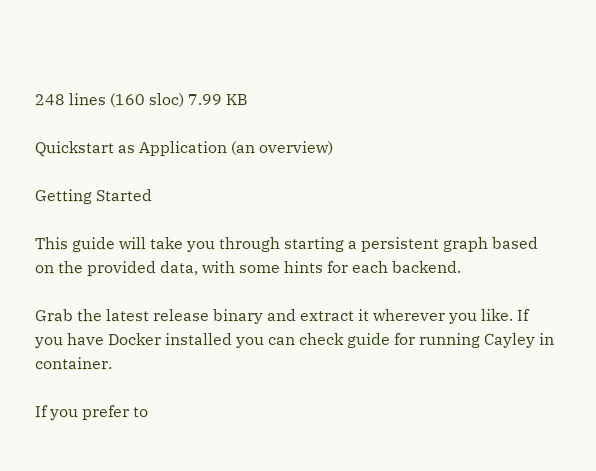248 lines (160 sloc) 7.99 KB

Quickstart as Application (an overview)

Getting Started

This guide will take you through starting a persistent graph based on the provided data, with some hints for each backend.

Grab the latest release binary and extract it wherever you like. If you have Docker installed you can check guide for running Cayley in container.

If you prefer to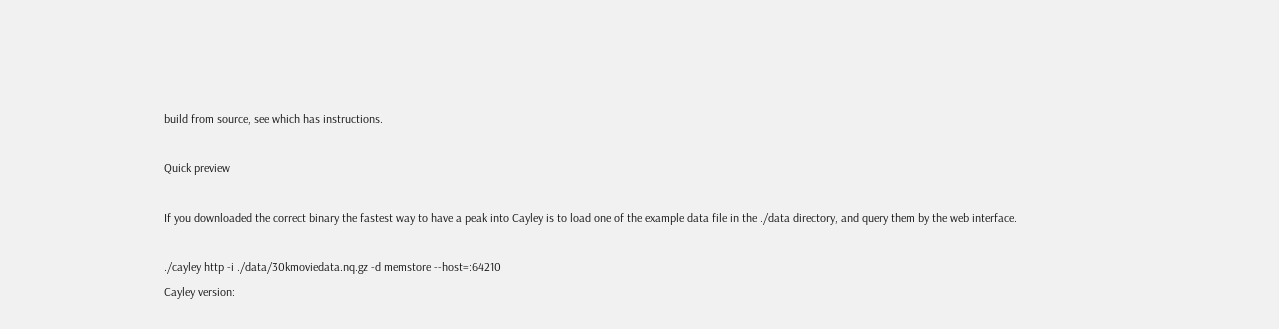build from source, see which has instructions.

Quick preview

If you downloaded the correct binary the fastest way to have a peak into Cayley is to load one of the example data file in the ./data directory, and query them by the web interface.

./cayley http -i ./data/30kmoviedata.nq.gz -d memstore --host=:64210
Cayley version: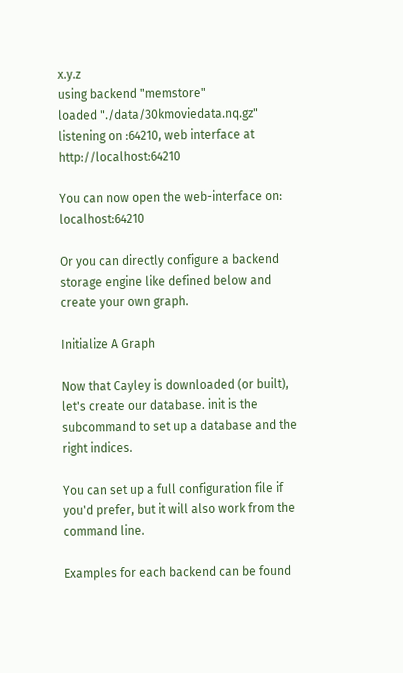x.y.z
using backend "memstore"
loaded "./data/30kmoviedata.nq.gz"
listening on :64210, web interface at http://localhost:64210

You can now open the web-interface on: localhost:64210

Or you can directly configure a backend storage engine like defined below and create your own graph.

Initialize A Graph

Now that Cayley is downloaded (or built), let's create our database. init is the subcommand to set up a database and the right indices.

You can set up a full configuration file if you'd prefer, but it will also work from the command line.

Examples for each backend can be found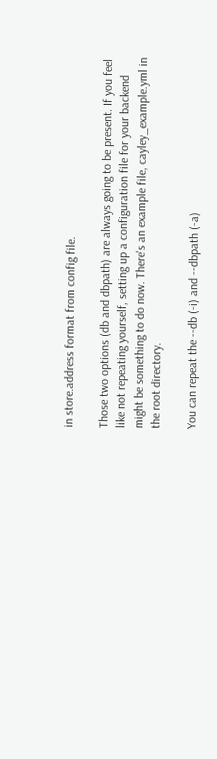in store.address format from config file.

Those two options (db and dbpath) are always going to be present. If you feel like not repeating yourself, setting up a configuration file for your backend might be something to do now. There's an example file, cayley_example.yml in the root directory.

You can repeat the --db (-i) and --dbpath (-a)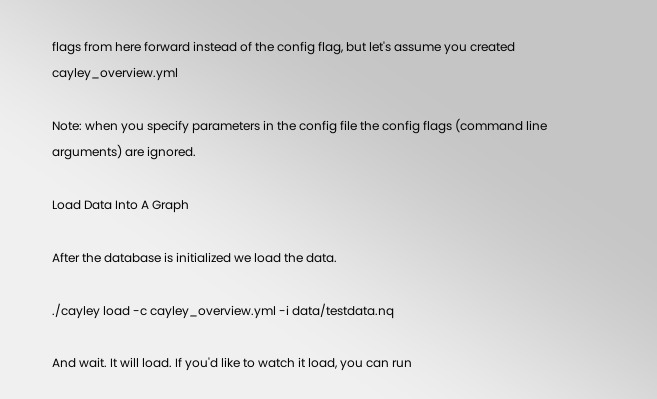flags from here forward instead of the config flag, but let's assume you created cayley_overview.yml

Note: when you specify parameters in the config file the config flags (command line arguments) are ignored.

Load Data Into A Graph

After the database is initialized we load the data.

./cayley load -c cayley_overview.yml -i data/testdata.nq

And wait. It will load. If you'd like to watch it load, you can run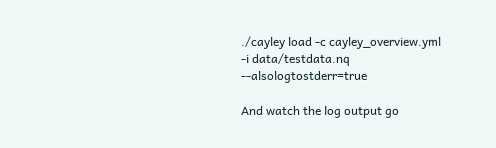./cayley load -c cayley_overview.yml -i data/testdata.nq --alsologtostderr=true

And watch the log output go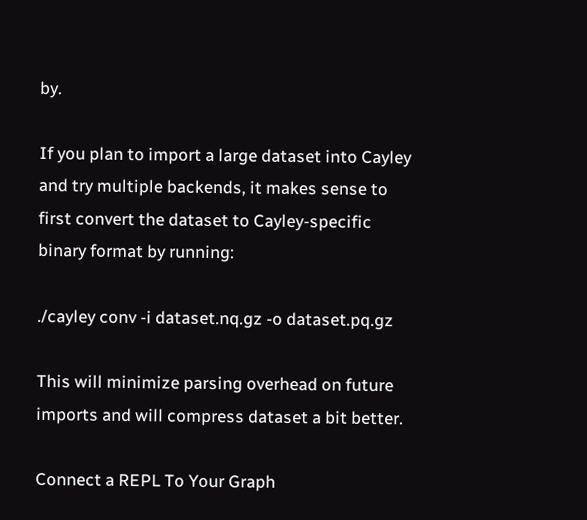by.

If you plan to import a large dataset into Cayley and try multiple backends, it makes sense to first convert the dataset to Cayley-specific binary format by running:

./cayley conv -i dataset.nq.gz -o dataset.pq.gz

This will minimize parsing overhead on future imports and will compress dataset a bit better.

Connect a REPL To Your Graph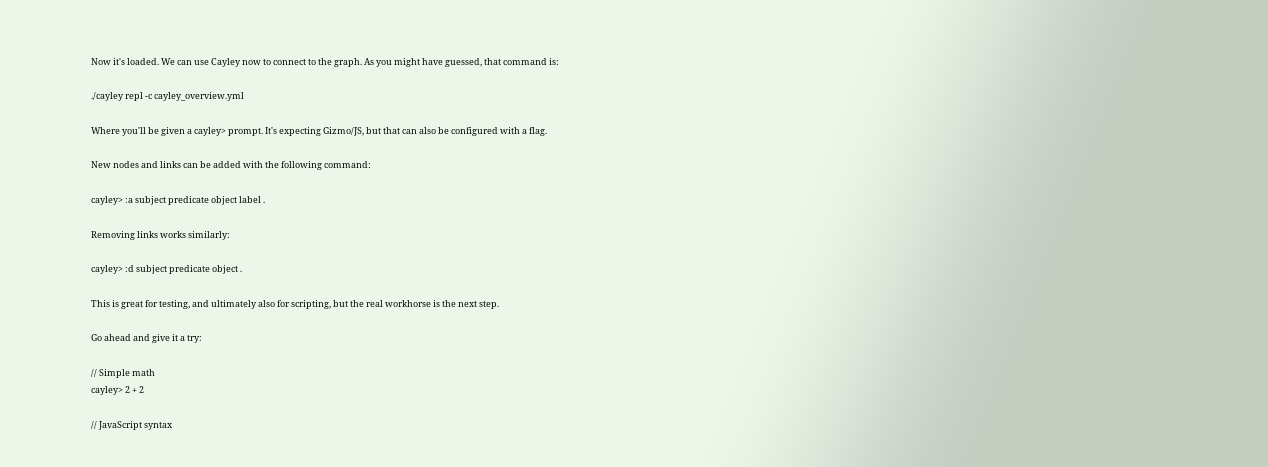Now it's loaded. We can use Cayley now to connect to the graph. As you might have guessed, that command is:

./cayley repl -c cayley_overview.yml

Where you'll be given a cayley> prompt. It's expecting Gizmo/JS, but that can also be configured with a flag.

New nodes and links can be added with the following command:

cayley> :a subject predicate object label .

Removing links works similarly:

cayley> :d subject predicate object .

This is great for testing, and ultimately also for scripting, but the real workhorse is the next step.

Go ahead and give it a try:

// Simple math
cayley> 2 + 2

// JavaScript syntax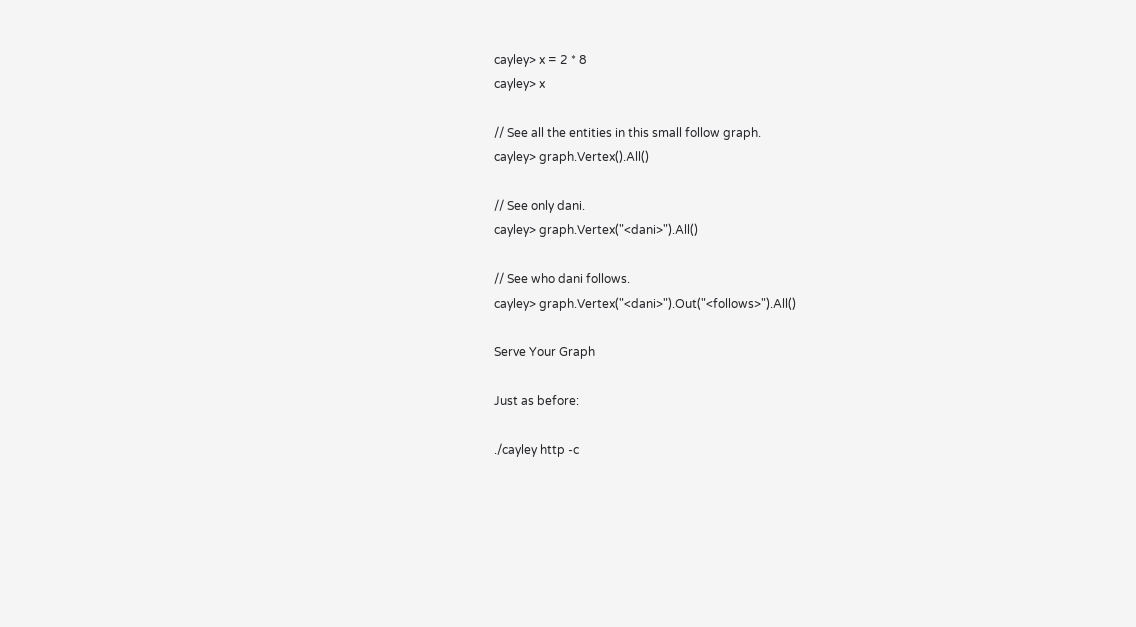cayley> x = 2 * 8
cayley> x

// See all the entities in this small follow graph.
cayley> graph.Vertex().All()

// See only dani.
cayley> graph.Vertex("<dani>").All()

// See who dani follows.
cayley> graph.Vertex("<dani>").Out("<follows>").All()

Serve Your Graph

Just as before:

./cayley http -c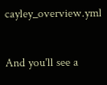cayley_overview.yml

And you'll see a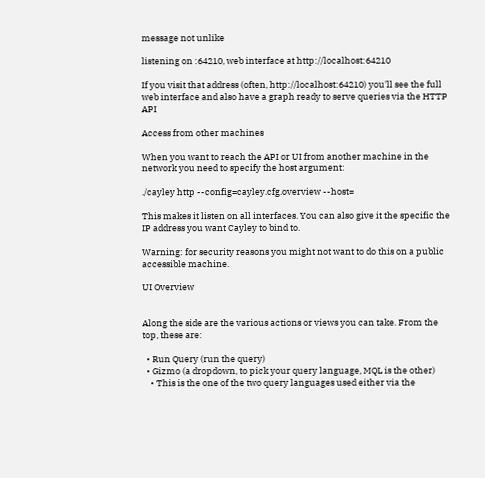message not unlike

listening on :64210, web interface at http://localhost:64210

If you visit that address (often, http://localhost:64210) you'll see the full web interface and also have a graph ready to serve queries via the HTTP API

Access from other machines

When you want to reach the API or UI from another machine in the network you need to specify the host argument:

./cayley http --config=cayley.cfg.overview --host=

This makes it listen on all interfaces. You can also give it the specific the IP address you want Cayley to bind to.

Warning: for security reasons you might not want to do this on a public accessible machine.

UI Overview


Along the side are the various actions or views you can take. From the top, these are:

  • Run Query (run the query)
  • Gizmo (a dropdown, to pick your query language, MQL is the other)
    • This is the one of the two query languages used either via the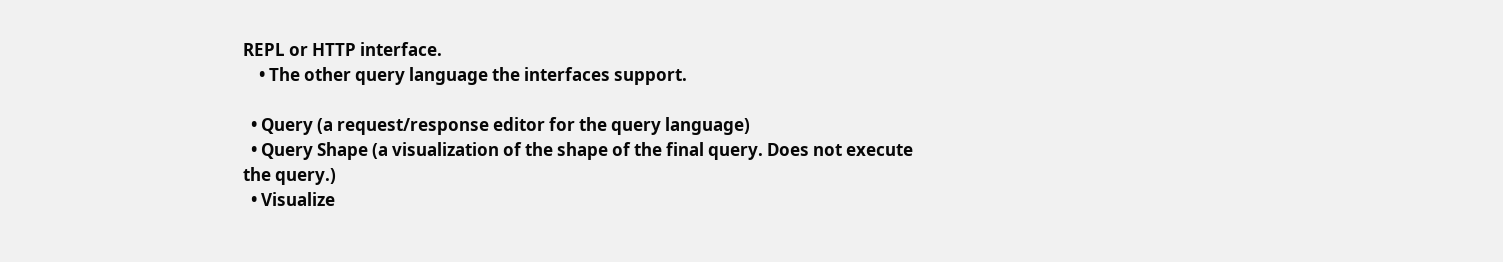REPL or HTTP interface.
    • The other query language the interfaces support.

  • Query (a request/response editor for the query language)
  • Query Shape (a visualization of the shape of the final query. Does not execute the query.)
  • Visualize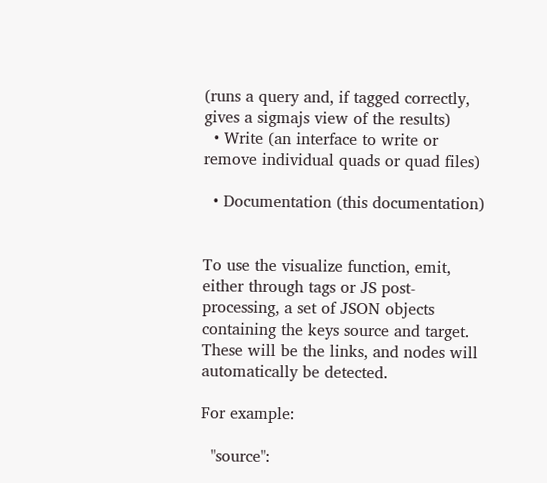(runs a query and, if tagged correctly, gives a sigmajs view of the results)
  • Write (an interface to write or remove individual quads or quad files)

  • Documentation (this documentation)


To use the visualize function, emit, either through tags or JS post-processing, a set of JSON objects containing the keys source and target. These will be the links, and nodes will automatically be detected.

For example:

  "source":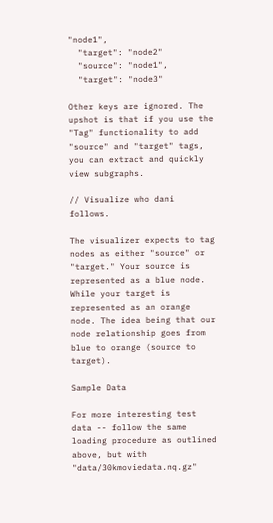"node1",
  "target": "node2"
  "source": "node1",
  "target": "node3"

Other keys are ignored. The upshot is that if you use the "Tag" functionality to add "source" and "target" tags, you can extract and quickly view subgraphs.

// Visualize who dani follows.

The visualizer expects to tag nodes as either "source" or "target." Your source is represented as a blue node. While your target is represented as an orange node. The idea being that our node relationship goes from blue to orange (source to target).

Sample Data

For more interesting test data -- follow the same loading procedure as outlined above, but with "data/30kmoviedata.nq.gz"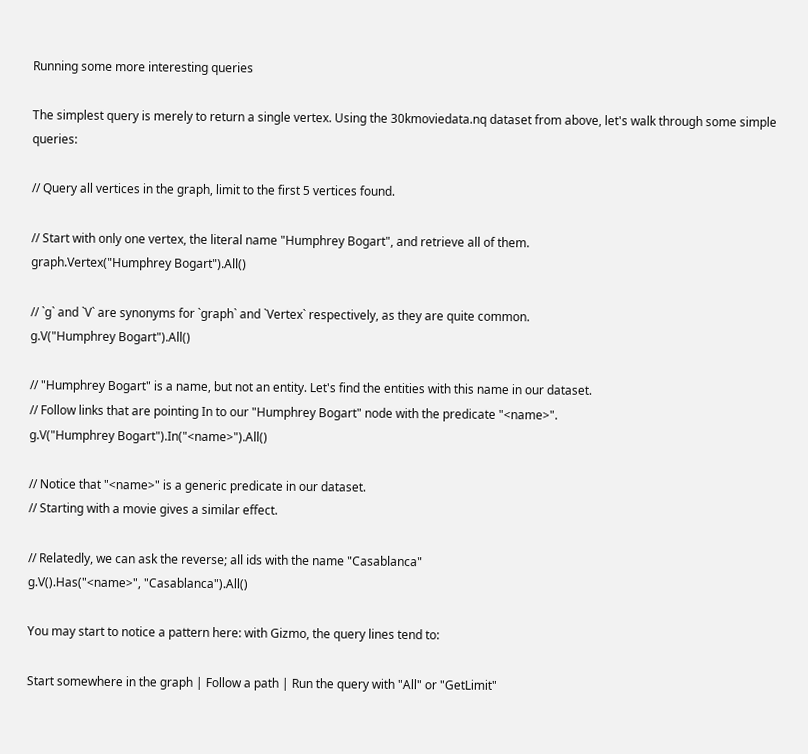Running some more interesting queries

The simplest query is merely to return a single vertex. Using the 30kmoviedata.nq dataset from above, let's walk through some simple queries:

// Query all vertices in the graph, limit to the first 5 vertices found.

// Start with only one vertex, the literal name "Humphrey Bogart", and retrieve all of them.
graph.Vertex("Humphrey Bogart").All()

// `g` and `V` are synonyms for `graph` and `Vertex` respectively, as they are quite common.
g.V("Humphrey Bogart").All()

// "Humphrey Bogart" is a name, but not an entity. Let's find the entities with this name in our dataset.
// Follow links that are pointing In to our "Humphrey Bogart" node with the predicate "<name>".
g.V("Humphrey Bogart").In("<name>").All()

// Notice that "<name>" is a generic predicate in our dataset.
// Starting with a movie gives a similar effect.

// Relatedly, we can ask the reverse; all ids with the name "Casablanca"
g.V().Has("<name>", "Casablanca").All()

You may start to notice a pattern here: with Gizmo, the query lines tend to:

Start somewhere in the graph | Follow a path | Run the query with "All" or "GetLimit"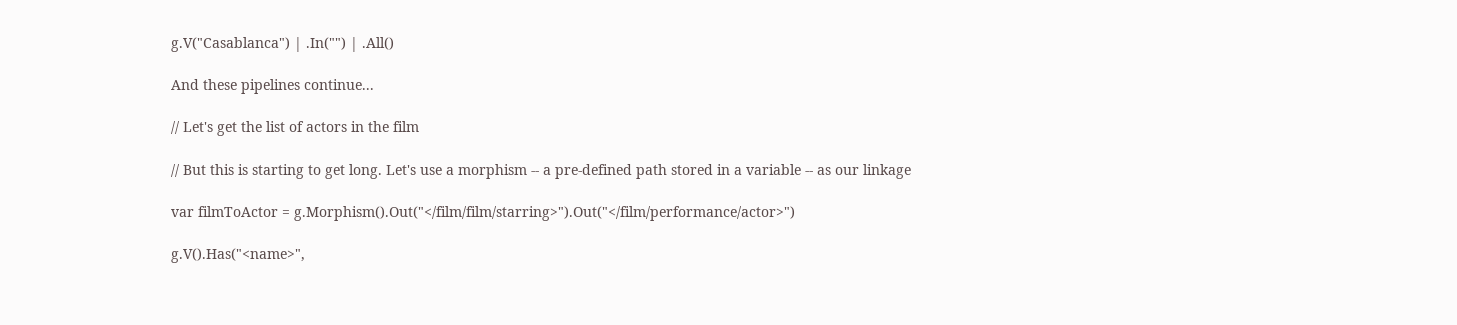g.V("Casablanca") | .In("") | .All()

And these pipelines continue...

// Let's get the list of actors in the film

// But this is starting to get long. Let's use a morphism -- a pre-defined path stored in a variable -- as our linkage

var filmToActor = g.Morphism().Out("</film/film/starring>").Out("</film/performance/actor>")

g.V().Has("<name>",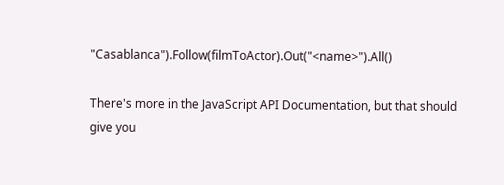"Casablanca").Follow(filmToActor).Out("<name>").All()

There's more in the JavaScript API Documentation, but that should give you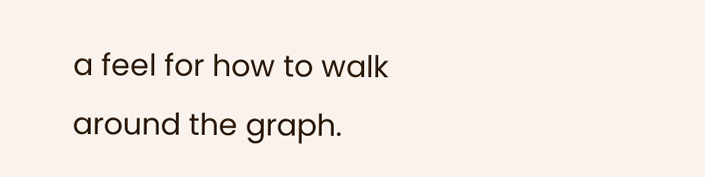a feel for how to walk around the graph.